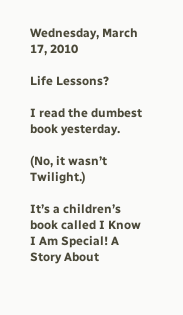Wednesday, March 17, 2010

Life Lessons?

I read the dumbest book yesterday.

(No, it wasn’t Twilight.)

It’s a children’s book called I Know I Am Special! A Story About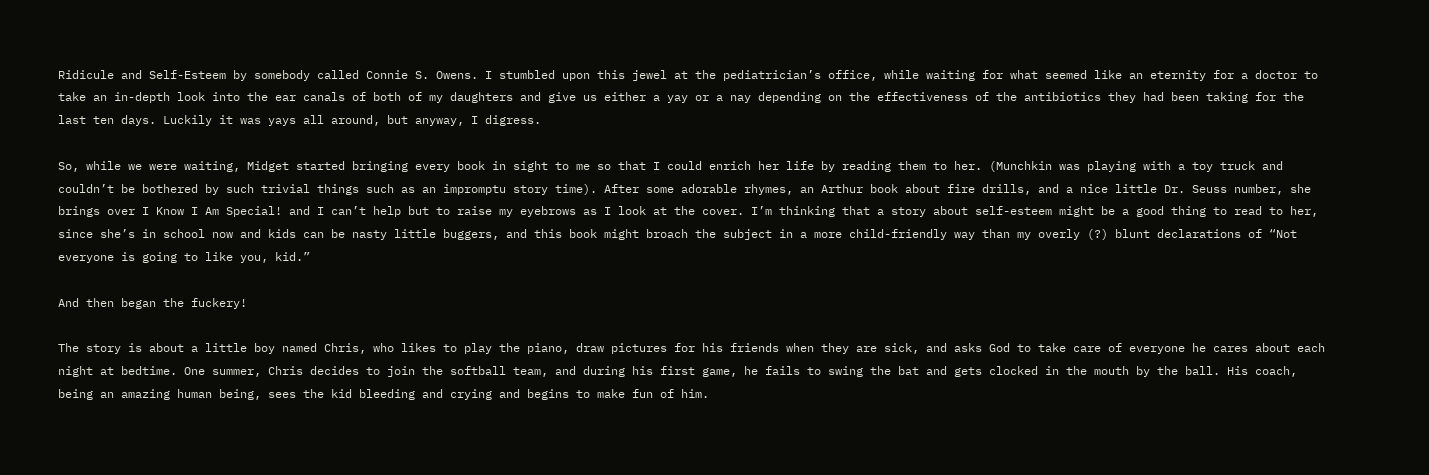Ridicule and Self-Esteem by somebody called Connie S. Owens. I stumbled upon this jewel at the pediatrician’s office, while waiting for what seemed like an eternity for a doctor to take an in-depth look into the ear canals of both of my daughters and give us either a yay or a nay depending on the effectiveness of the antibiotics they had been taking for the last ten days. Luckily it was yays all around, but anyway, I digress.

So, while we were waiting, Midget started bringing every book in sight to me so that I could enrich her life by reading them to her. (Munchkin was playing with a toy truck and couldn’t be bothered by such trivial things such as an impromptu story time). After some adorable rhymes, an Arthur book about fire drills, and a nice little Dr. Seuss number, she brings over I Know I Am Special! and I can’t help but to raise my eyebrows as I look at the cover. I’m thinking that a story about self-esteem might be a good thing to read to her, since she’s in school now and kids can be nasty little buggers, and this book might broach the subject in a more child-friendly way than my overly (?) blunt declarations of “Not everyone is going to like you, kid.”

And then began the fuckery!

The story is about a little boy named Chris, who likes to play the piano, draw pictures for his friends when they are sick, and asks God to take care of everyone he cares about each night at bedtime. One summer, Chris decides to join the softball team, and during his first game, he fails to swing the bat and gets clocked in the mouth by the ball. His coach, being an amazing human being, sees the kid bleeding and crying and begins to make fun of him.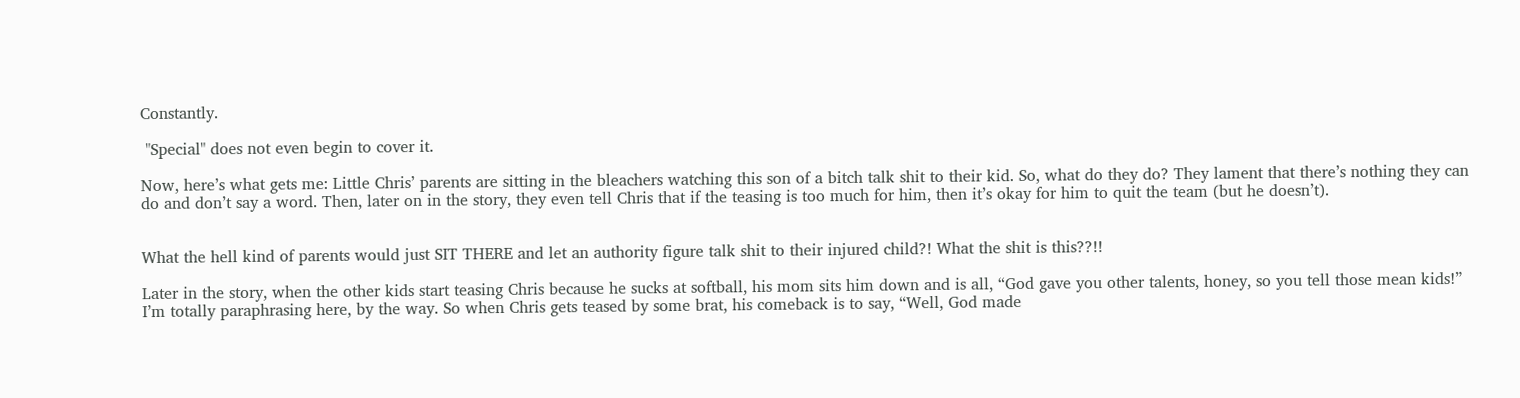Constantly.

 "Special" does not even begin to cover it.

Now, here’s what gets me: Little Chris’ parents are sitting in the bleachers watching this son of a bitch talk shit to their kid. So, what do they do? They lament that there’s nothing they can do and don’t say a word. Then, later on in the story, they even tell Chris that if the teasing is too much for him, then it’s okay for him to quit the team (but he doesn’t).


What the hell kind of parents would just SIT THERE and let an authority figure talk shit to their injured child?! What the shit is this??!!

Later in the story, when the other kids start teasing Chris because he sucks at softball, his mom sits him down and is all, “God gave you other talents, honey, so you tell those mean kids!” I’m totally paraphrasing here, by the way. So when Chris gets teased by some brat, his comeback is to say, “Well, God made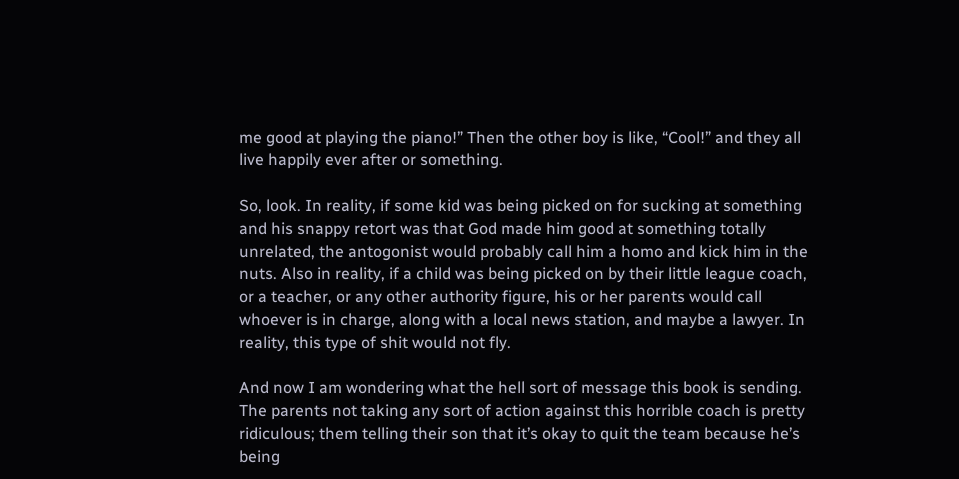me good at playing the piano!” Then the other boy is like, “Cool!” and they all live happily ever after or something.

So, look. In reality, if some kid was being picked on for sucking at something and his snappy retort was that God made him good at something totally unrelated, the antogonist would probably call him a homo and kick him in the nuts. Also in reality, if a child was being picked on by their little league coach, or a teacher, or any other authority figure, his or her parents would call whoever is in charge, along with a local news station, and maybe a lawyer. In reality, this type of shit would not fly.

And now I am wondering what the hell sort of message this book is sending. The parents not taking any sort of action against this horrible coach is pretty ridiculous; them telling their son that it’s okay to quit the team because he’s being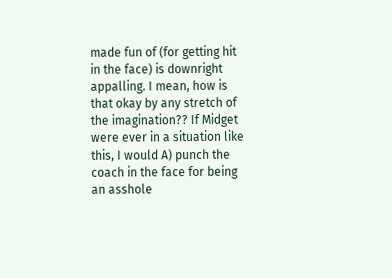made fun of (for getting hit in the face) is downright appalling. I mean, how is that okay by any stretch of the imagination?? If Midget were ever in a situation like this, I would A) punch the coach in the face for being an asshole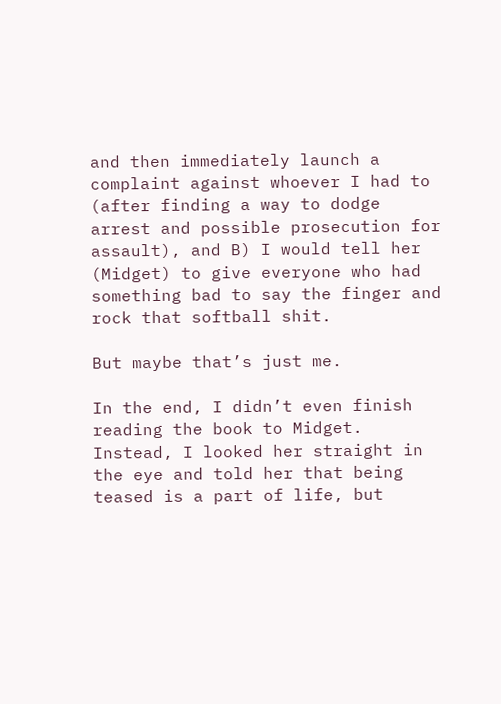and then immediately launch a complaint against whoever I had to (after finding a way to dodge arrest and possible prosecution for assault), and B) I would tell her (Midget) to give everyone who had something bad to say the finger and rock that softball shit.

But maybe that’s just me.

In the end, I didn’t even finish reading the book to Midget. Instead, I looked her straight in the eye and told her that being teased is a part of life, but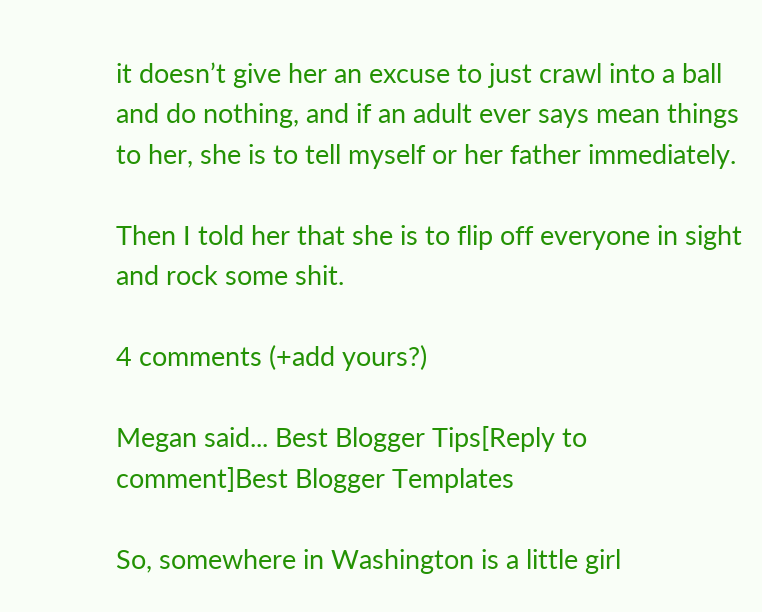it doesn’t give her an excuse to just crawl into a ball and do nothing, and if an adult ever says mean things to her, she is to tell myself or her father immediately.

Then I told her that she is to flip off everyone in sight and rock some shit.

4 comments (+add yours?)

Megan said... Best Blogger Tips[Reply to comment]Best Blogger Templates

So, somewhere in Washington is a little girl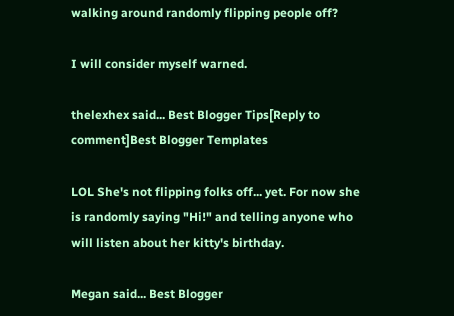walking around randomly flipping people off?

I will consider myself warned.

thelexhex said... Best Blogger Tips[Reply to comment]Best Blogger Templates

LOL She's not flipping folks off... yet. For now she is randomly saying "Hi!" and telling anyone who will listen about her kitty's birthday.

Megan said... Best Blogger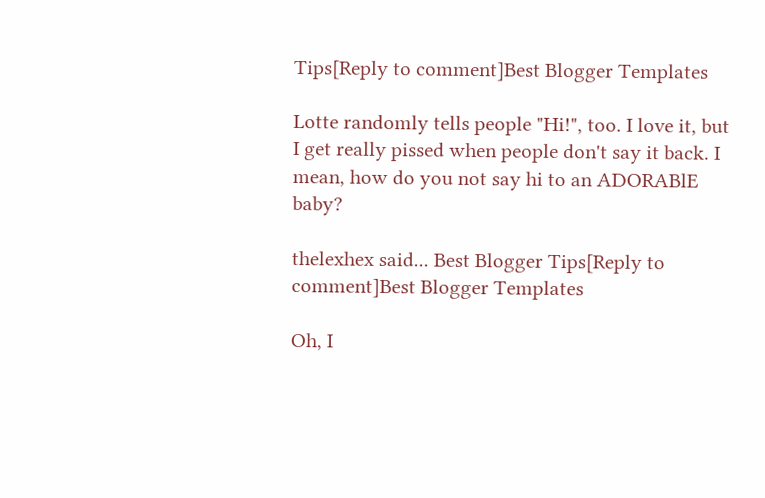Tips[Reply to comment]Best Blogger Templates

Lotte randomly tells people "Hi!", too. I love it, but I get really pissed when people don't say it back. I mean, how do you not say hi to an ADORABlE baby?

thelexhex said... Best Blogger Tips[Reply to comment]Best Blogger Templates

Oh, I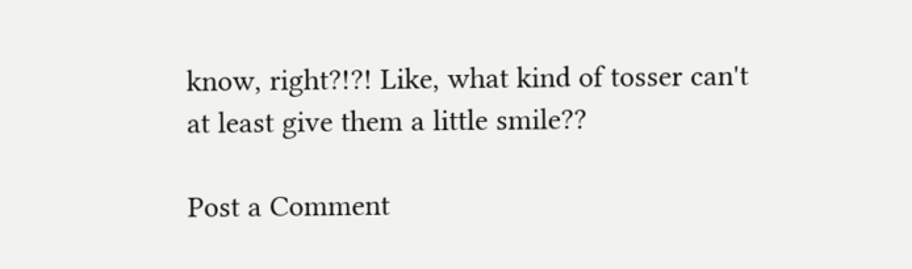know, right?!?! Like, what kind of tosser can't at least give them a little smile??

Post a Comment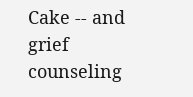Cake -- and grief counseling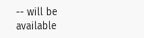-- will be available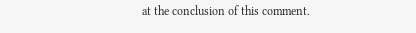at the conclusion of this comment.